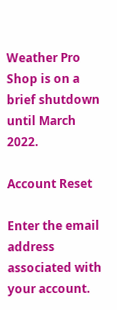Weather Pro Shop is on a brief shutdown until March 2022.

Account Reset

Enter the email address associated with your account.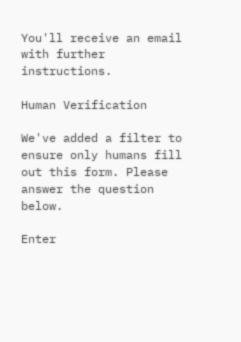You'll receive an email with further instructions.

Human Verification

We've added a filter to ensure only humans fill out this form. Please answer the question below.

Enter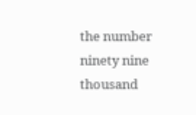the number ninety nine thousand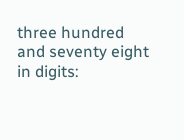three hundred and seventy eight in digits: